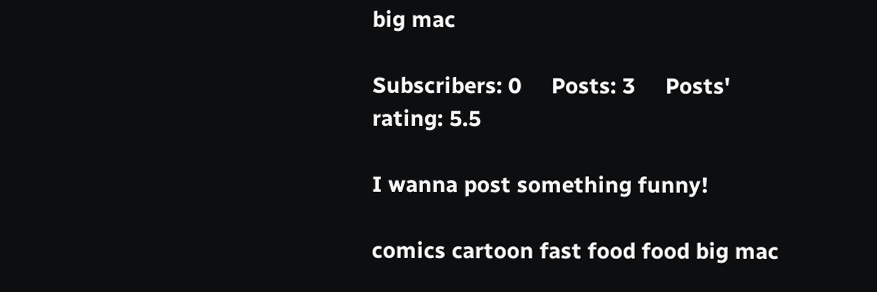big mac

Subscribers: 0     Posts: 3     Posts' rating: 5.5

I wanna post something funny!

comics cartoon fast food food big mac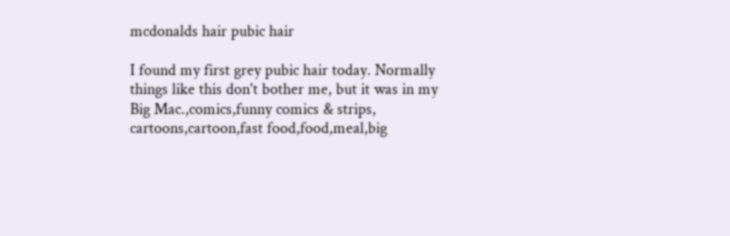mcdonalds hair pubic hair

I found my first grey pubic hair today. Normally things like this don't bother me, but it was in my Big Mac.,comics,funny comics & strips, cartoons,cartoon,fast food,food,meal,big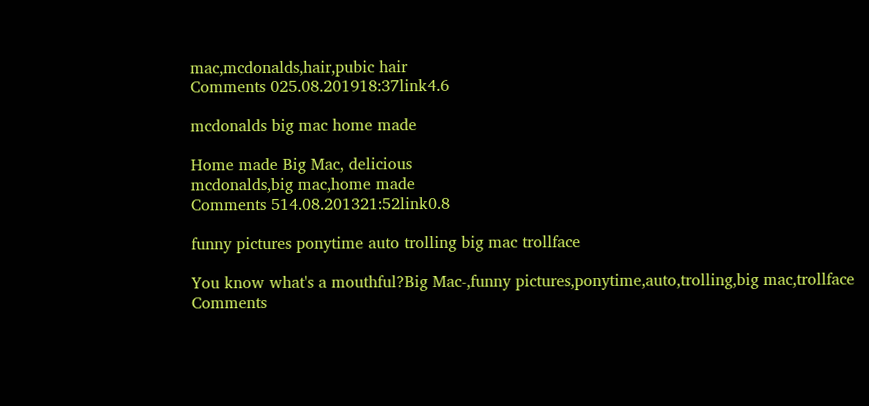mac,mcdonalds,hair,pubic hair
Comments 025.08.201918:37link4.6

mcdonalds big mac home made

Home made Big Mac, delicious
mcdonalds,big mac,home made
Comments 514.08.201321:52link0.8

funny pictures ponytime auto trolling big mac trollface

You know what's a mouthful?Big Mac-,funny pictures,ponytime,auto,trolling,big mac,trollface
Comments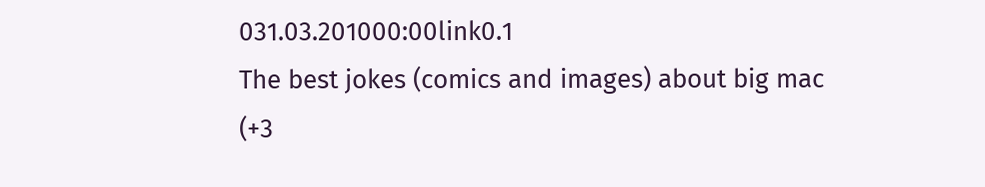031.03.201000:00link0.1
The best jokes (comics and images) about big mac (+3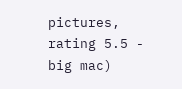pictures, rating 5.5 - big mac)